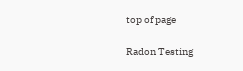top of page

Radon Testing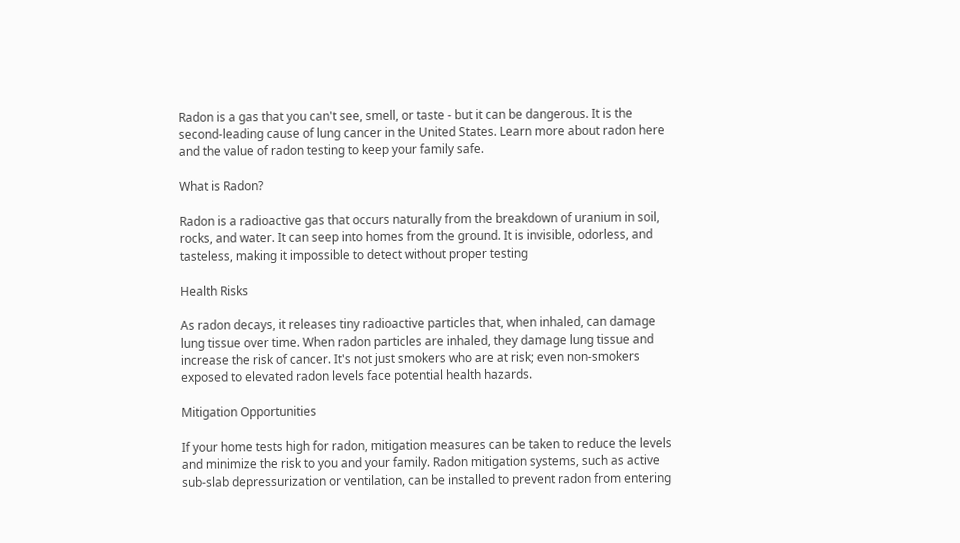Radon is a gas that you can't see, smell, or taste - but it can be dangerous. It is the second-leading cause of lung cancer in the United States. Learn more about radon here and the value of radon testing to keep your family safe.

What is Radon?

Radon is a radioactive gas that occurs naturally from the breakdown of uranium in soil, rocks, and water. It can seep into homes from the ground. It is invisible, odorless, and tasteless, making it impossible to detect without proper testing

Health Risks

As radon decays, it releases tiny radioactive particles that, when inhaled, can damage lung tissue over time. When radon particles are inhaled, they damage lung tissue and increase the risk of cancer. It's not just smokers who are at risk; even non-smokers exposed to elevated radon levels face potential health hazards.

Mitigation Opportunities

If your home tests high for radon, mitigation measures can be taken to reduce the levels and minimize the risk to you and your family. Radon mitigation systems, such as active sub-slab depressurization or ventilation, can be installed to prevent radon from entering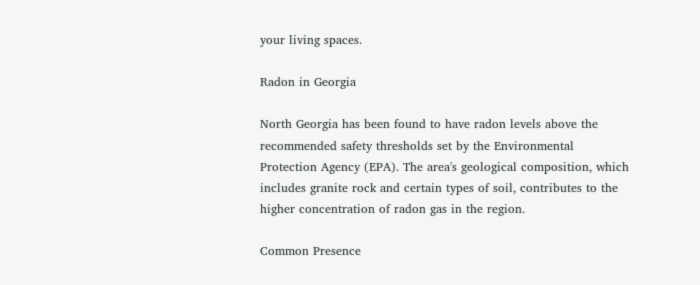your living spaces.

Radon in Georgia

North Georgia has been found to have radon levels above the recommended safety thresholds set by the Environmental Protection Agency (EPA). The area's geological composition, which includes granite rock and certain types of soil, contributes to the higher concentration of radon gas in the region.

Common Presence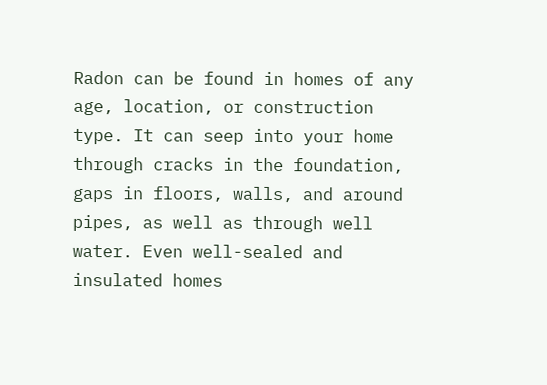Radon can be found in homes of any age, location, or construction type. It can seep into your home through cracks in the foundation, gaps in floors, walls, and around pipes, as well as through well water. Even well-sealed and insulated homes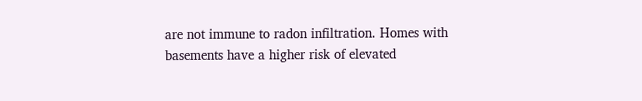are not immune to radon infiltration. Homes with basements have a higher risk of elevated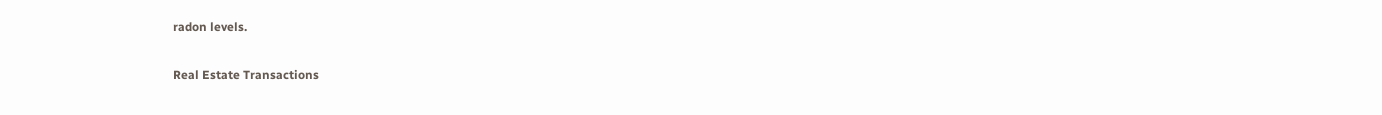radon levels.

Real Estate Transactions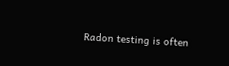Radon testing is often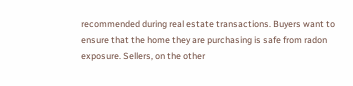recommended during real estate transactions. Buyers want to ensure that the home they are purchasing is safe from radon exposure. Sellers, on the other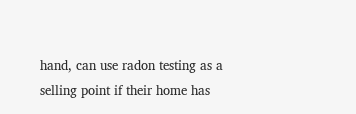hand, can use radon testing as a selling point if their home has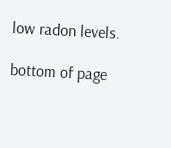low radon levels.

bottom of page